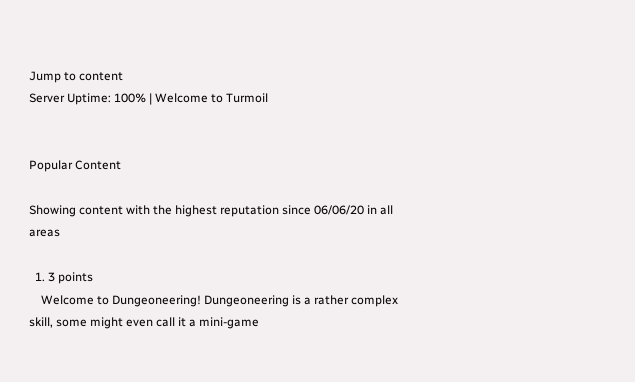Jump to content
Server Uptime: 100% | Welcome to Turmoil


Popular Content

Showing content with the highest reputation since 06/06/20 in all areas

  1. 3 points
    Welcome to Dungeoneering! Dungeoneering is a rather complex skill, some might even call it a mini-game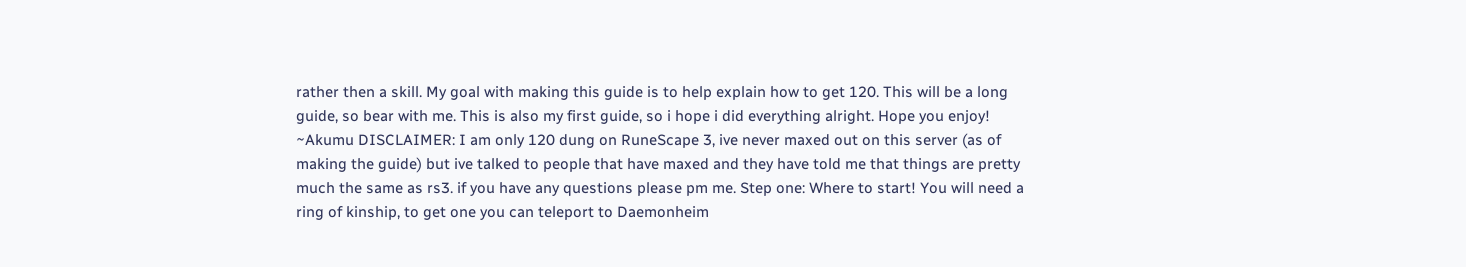rather then a skill. My goal with making this guide is to help explain how to get 120. This will be a long guide, so bear with me. This is also my first guide, so i hope i did everything alright. Hope you enjoy! ~Akumu DISCLAIMER: I am only 120 dung on RuneScape 3, ive never maxed out on this server (as of making the guide) but ive talked to people that have maxed and they have told me that things are pretty much the same as rs3. if you have any questions please pm me. Step one: Where to start! You will need a ring of kinship, to get one you can teleport to Daemonheim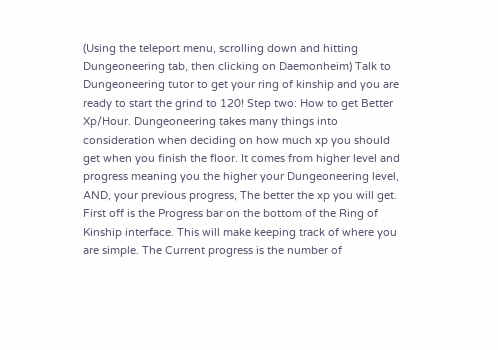(Using the teleport menu, scrolling down and hitting Dungeoneering tab, then clicking on Daemonheim) Talk to Dungeoneering tutor to get your ring of kinship and you are ready to start the grind to 120! Step two: How to get Better Xp/Hour. Dungeoneering takes many things into consideration when deciding on how much xp you should get when you finish the floor. It comes from higher level and progress meaning you the higher your Dungeoneering level, AND, your previous progress, The better the xp you will get. First off is the Progress bar on the bottom of the Ring of Kinship interface. This will make keeping track of where you are simple. The Current progress is the number of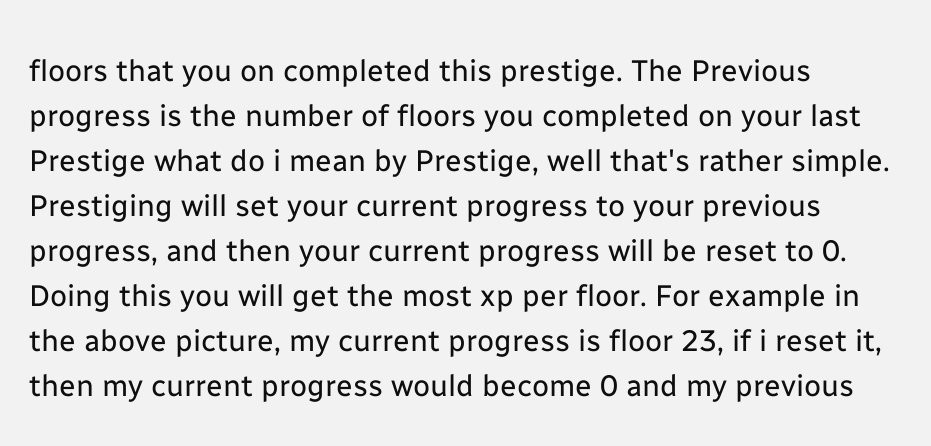floors that you on completed this prestige. The Previous progress is the number of floors you completed on your last Prestige what do i mean by Prestige, well that's rather simple. Prestiging will set your current progress to your previous progress, and then your current progress will be reset to 0. Doing this you will get the most xp per floor. For example in the above picture, my current progress is floor 23, if i reset it, then my current progress would become 0 and my previous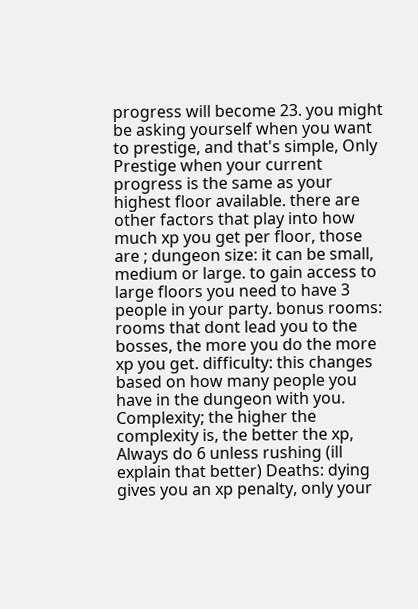progress will become 23. you might be asking yourself when you want to prestige, and that's simple, Only Prestige when your current progress is the same as your highest floor available. there are other factors that play into how much xp you get per floor, those are ; dungeon size: it can be small, medium or large. to gain access to large floors you need to have 3 people in your party. bonus rooms: rooms that dont lead you to the bosses, the more you do the more xp you get. difficulty: this changes based on how many people you have in the dungeon with you. Complexity; the higher the complexity is, the better the xp, Always do 6 unless rushing (ill explain that better) Deaths: dying gives you an xp penalty, only your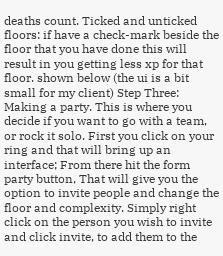deaths count. Ticked and unticked floors: if have a check-mark beside the floor that you have done this will result in you getting less xp for that floor. shown below (the ui is a bit small for my client) Step Three: Making a party. This is where you decide if you want to go with a team, or rock it solo. First you click on your ring and that will bring up an interface; From there hit the form party button, That will give you the option to invite people and change the floor and complexity. Simply right click on the person you wish to invite and click invite, to add them to the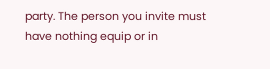party. The person you invite must have nothing equip or in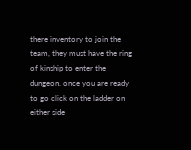there inventory to join the team, they must have the ring of kinship to enter the dungeon. once you are ready to go click on the ladder on either side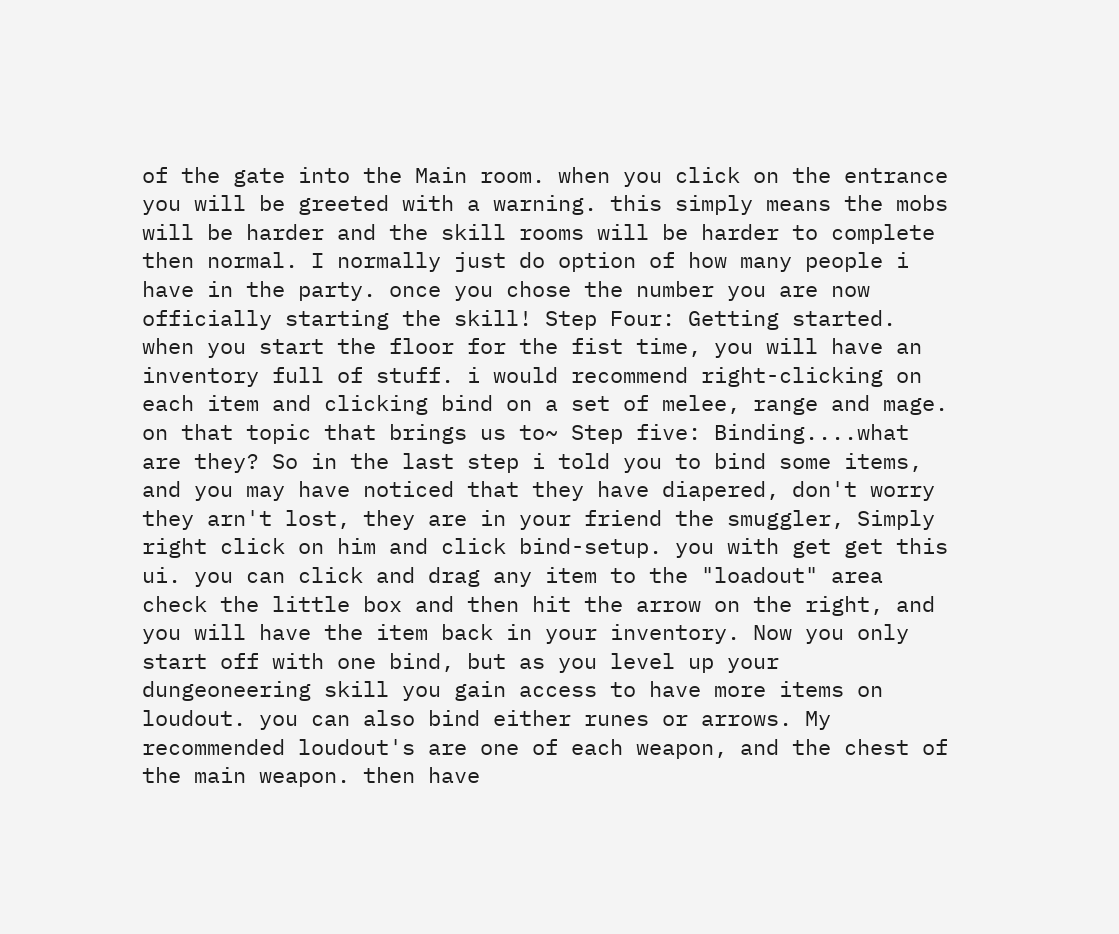of the gate into the Main room. when you click on the entrance you will be greeted with a warning. this simply means the mobs will be harder and the skill rooms will be harder to complete then normal. I normally just do option of how many people i have in the party. once you chose the number you are now officially starting the skill! Step Four: Getting started. when you start the floor for the fist time, you will have an inventory full of stuff. i would recommend right-clicking on each item and clicking bind on a set of melee, range and mage. on that topic that brings us to~ Step five: Binding....what are they? So in the last step i told you to bind some items, and you may have noticed that they have diapered, don't worry they arn't lost, they are in your friend the smuggler, Simply right click on him and click bind-setup. you with get get this ui. you can click and drag any item to the "loadout" area check the little box and then hit the arrow on the right, and you will have the item back in your inventory. Now you only start off with one bind, but as you level up your dungeoneering skill you gain access to have more items on loudout. you can also bind either runes or arrows. My recommended loudout's are one of each weapon, and the chest of the main weapon. then have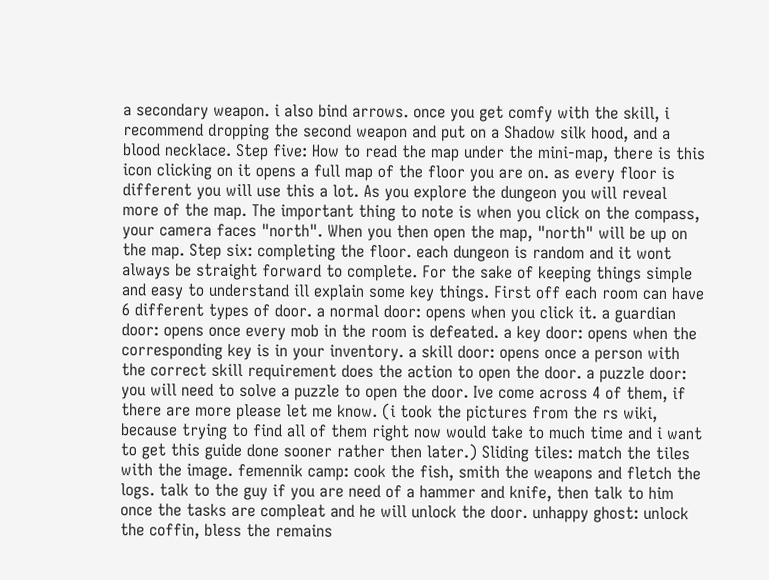a secondary weapon. i also bind arrows. once you get comfy with the skill, i recommend dropping the second weapon and put on a Shadow silk hood, and a blood necklace. Step five: How to read the map under the mini-map, there is this icon clicking on it opens a full map of the floor you are on. as every floor is different you will use this a lot. As you explore the dungeon you will reveal more of the map. The important thing to note is when you click on the compass, your camera faces "north". When you then open the map, "north" will be up on the map. Step six: completing the floor. each dungeon is random and it wont always be straight forward to complete. For the sake of keeping things simple and easy to understand ill explain some key things. First off each room can have 6 different types of door. a normal door: opens when you click it. a guardian door: opens once every mob in the room is defeated. a key door: opens when the corresponding key is in your inventory. a skill door: opens once a person with the correct skill requirement does the action to open the door. a puzzle door: you will need to solve a puzzle to open the door. Ive come across 4 of them, if there are more please let me know. (i took the pictures from the rs wiki, because trying to find all of them right now would take to much time and i want to get this guide done sooner rather then later.) Sliding tiles: match the tiles with the image. femennik camp: cook the fish, smith the weapons and fletch the logs. talk to the guy if you are need of a hammer and knife, then talk to him once the tasks are compleat and he will unlock the door. unhappy ghost: unlock the coffin, bless the remains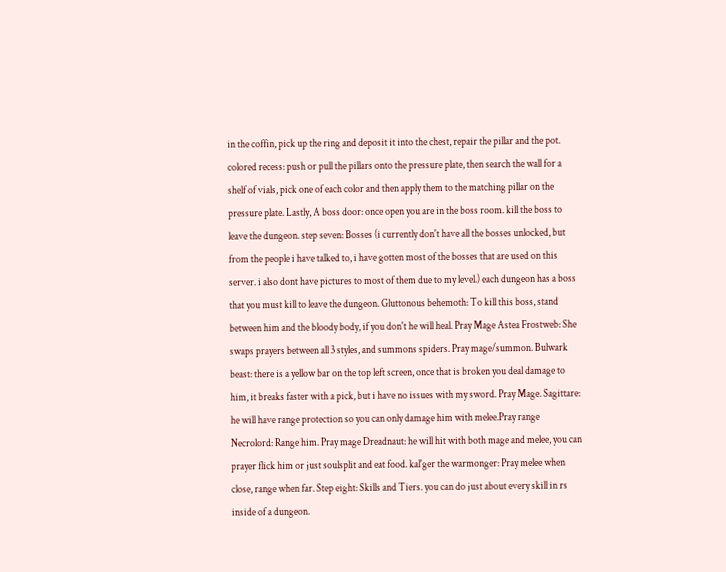in the coffin, pick up the ring and deposit it into the chest, repair the pillar and the pot. colored recess: push or pull the pillars onto the pressure plate, then search the wall for a shelf of vials, pick one of each color and then apply them to the matching pillar on the pressure plate. Lastly, A boss door: once open you are in the boss room. kill the boss to leave the dungeon. step seven: Bosses (i currently don't have all the bosses unlocked, but from the people i have talked to, i have gotten most of the bosses that are used on this server. i also dont have pictures to most of them due to my level.) each dungeon has a boss that you must kill to leave the dungeon. Gluttonous behemoth: To kill this boss, stand between him and the bloody body, if you don't he will heal. Pray Mage Astea Frostweb: She swaps prayers between all 3 styles, and summons spiders. Pray mage/summon. Bulwark beast: there is a yellow bar on the top left screen, once that is broken you deal damage to him, it breaks faster with a pick, but i have no issues with my sword. Pray Mage. Sagittare: he will have range protection so you can only damage him with melee.Pray range Necrolord: Range him. Pray mage Dreadnaut: he will hit with both mage and melee, you can prayer flick him or just soulsplit and eat food. kal'ger the warmonger: Pray melee when close, range when far. Step eight: Skills and Tiers. you can do just about every skill in rs inside of a dungeon.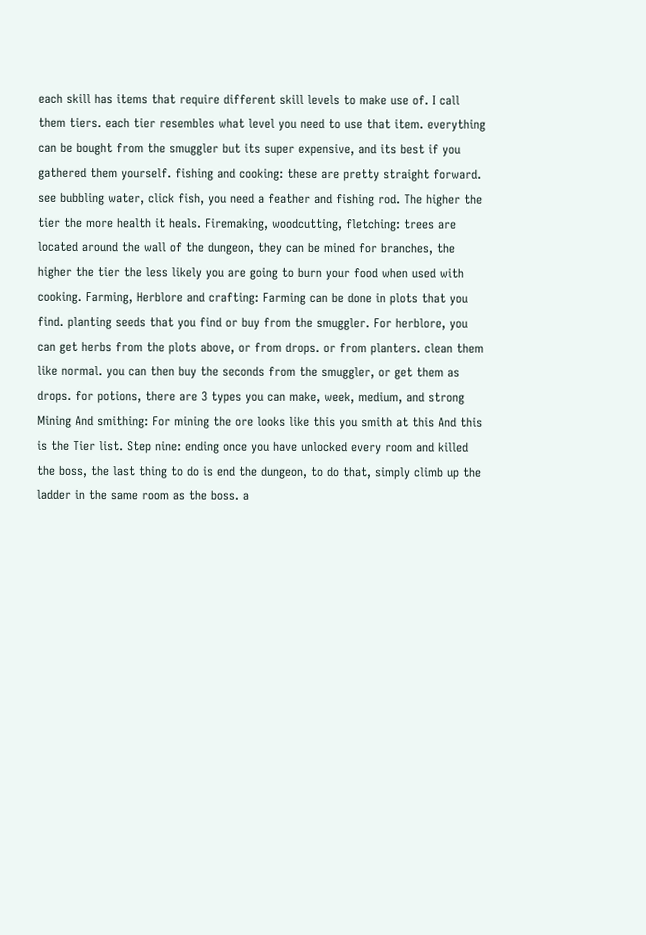each skill has items that require different skill levels to make use of. I call them tiers. each tier resembles what level you need to use that item. everything can be bought from the smuggler but its super expensive, and its best if you gathered them yourself. fishing and cooking: these are pretty straight forward. see bubbling water, click fish, you need a feather and fishing rod. The higher the tier the more health it heals. Firemaking, woodcutting, fletching: trees are located around the wall of the dungeon, they can be mined for branches, the higher the tier the less likely you are going to burn your food when used with cooking. Farming, Herblore and crafting: Farming can be done in plots that you find. planting seeds that you find or buy from the smuggler. For herblore, you can get herbs from the plots above, or from drops. or from planters. clean them like normal. you can then buy the seconds from the smuggler, or get them as drops. for potions, there are 3 types you can make, week, medium, and strong Mining And smithing: For mining the ore looks like this you smith at this And this is the Tier list. Step nine: ending once you have unlocked every room and killed the boss, the last thing to do is end the dungeon, to do that, simply climb up the ladder in the same room as the boss. a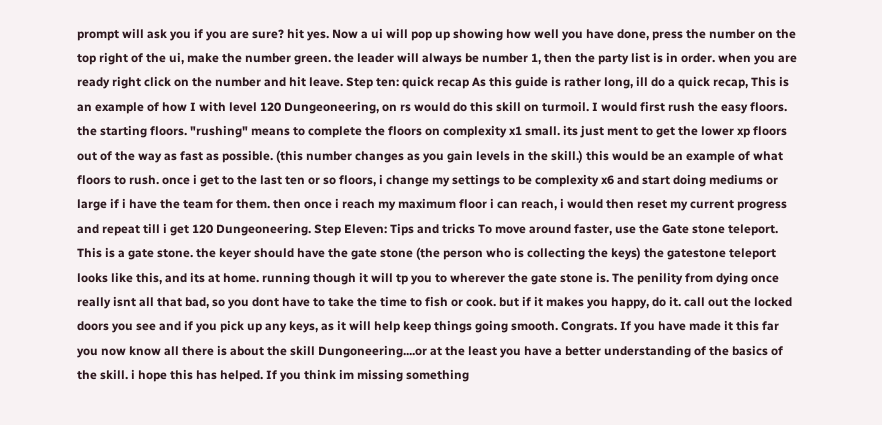prompt will ask you if you are sure? hit yes. Now a ui will pop up showing how well you have done, press the number on the top right of the ui, make the number green. the leader will always be number 1, then the party list is in order. when you are ready right click on the number and hit leave. Step ten: quick recap As this guide is rather long, ill do a quick recap, This is an example of how I with level 120 Dungeoneering, on rs would do this skill on turmoil. I would first rush the easy floors. the starting floors. "rushing" means to complete the floors on complexity x1 small. its just ment to get the lower xp floors out of the way as fast as possible. (this number changes as you gain levels in the skill.) this would be an example of what floors to rush. once i get to the last ten or so floors, i change my settings to be complexity x6 and start doing mediums or large if i have the team for them. then once i reach my maximum floor i can reach, i would then reset my current progress and repeat till i get 120 Dungeoneering. Step Eleven: Tips and tricks To move around faster, use the Gate stone teleport. This is a gate stone. the keyer should have the gate stone (the person who is collecting the keys) the gatestone teleport looks like this, and its at home. running though it will tp you to wherever the gate stone is. The penility from dying once really isnt all that bad, so you dont have to take the time to fish or cook. but if it makes you happy, do it. call out the locked doors you see and if you pick up any keys, as it will help keep things going smooth. Congrats. If you have made it this far you now know all there is about the skill Dungoneering....or at the least you have a better understanding of the basics of the skill. i hope this has helped. If you think im missing something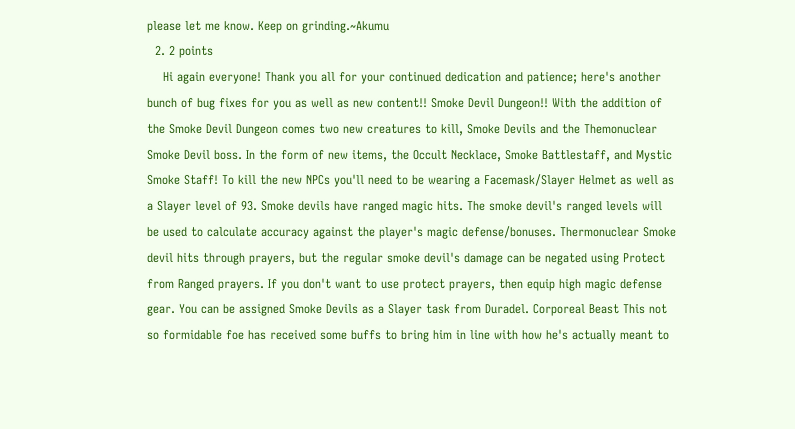please let me know. Keep on grinding.~Akumu
  2. 2 points
    Hi again everyone! Thank you all for your continued dedication and patience; here's another bunch of bug fixes for you as well as new content!! Smoke Devil Dungeon!! With the addition of the Smoke Devil Dungeon comes two new creatures to kill, Smoke Devils and the Themonuclear Smoke Devil boss. In the form of new items, the Occult Necklace, Smoke Battlestaff, and Mystic Smoke Staff! To kill the new NPCs you'll need to be wearing a Facemask/Slayer Helmet as well as a Slayer level of 93. Smoke devils have ranged magic hits. The smoke devil's ranged levels will be used to calculate accuracy against the player's magic defense/bonuses. Thermonuclear Smoke devil hits through prayers, but the regular smoke devil's damage can be negated using Protect from Ranged prayers. If you don't want to use protect prayers, then equip high magic defense gear. You can be assigned Smoke Devils as a Slayer task from Duradel. Corporeal Beast This not so formidable foe has received some buffs to bring him in line with how he's actually meant to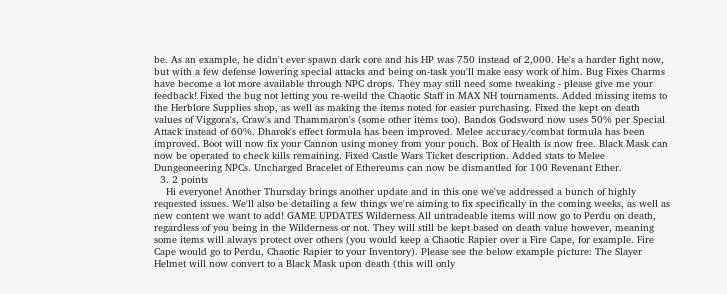be. As an example, he didn't ever spawn dark core and his HP was 750 instead of 2,000. He's a harder fight now, but with a few defense lowering special attacks and being on-task you'll make easy work of him. Bug Fixes Charms have become a lot more available through NPC drops. They may still need some tweaking - please give me your feedback! Fixed the bug not letting you re-weild the Chaotic Staff in MAX NH tournaments. Added missing items to the Herblore Supplies shop, as well as making the items noted for easier purchasing. Fixed the kept on death values of Viggora's, Craw's and Thammaron's (some other items too). Bandos Godsword now uses 50% per Special Attack instead of 60%. Dharok's effect formula has been improved. Melee accuracy/combat formula has been improved. Boot will now fix your Cannon using money from your pouch. Box of Health is now free. Black Mask can now be operated to check kills remaining. Fixed Castle Wars Ticket description. Added stats to Melee Dungeoneering NPCs. Uncharged Bracelet of Ethereums can now be dismantled for 100 Revenant Ether.
  3. 2 points
    Hi everyone! Another Thursday brings another update and in this one we've addressed a bunch of highly requested issues. We'll also be detailing a few things we're aiming to fix specifically in the coming weeks, as well as new content we want to add! GAME UPDATES Wilderness All untradeable items will now go to Perdu on death, regardless of you being in the Wilderness or not. They will still be kept based on death value however, meaning some items will always protect over others (you would keep a Chaotic Rapier over a Fire Cape, for example. Fire Cape would go to Perdu, Chaotic Rapier to your Inventory). Please see the below example picture: The Slayer Helmet will now convert to a Black Mask upon death (this will only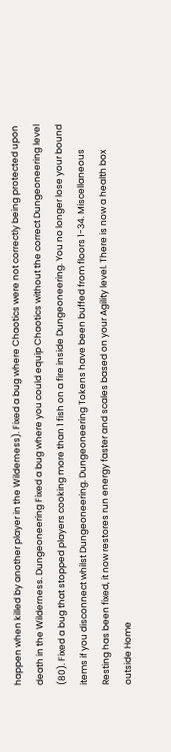happen when killed by another player in the Wilderness). Fixed a bug where Chaotics were not correctly being protected upon death in the Wilderness. Dungeoneering Fixed a bug where you could equip Chaotics without the correct Dungeoneering level (80). Fixed a bug that stopped players cooking more than 1 fish on a fire inside Dungeoneering. You no longer lose your bound items if you disconnect whilst Dungeoneering. Dungeoneering Tokens have been buffed from floors 1-34. Miscellaneous Resting has been fixed, it now restores run energy faster and scales based on your Agility level. There is now a health box outside Home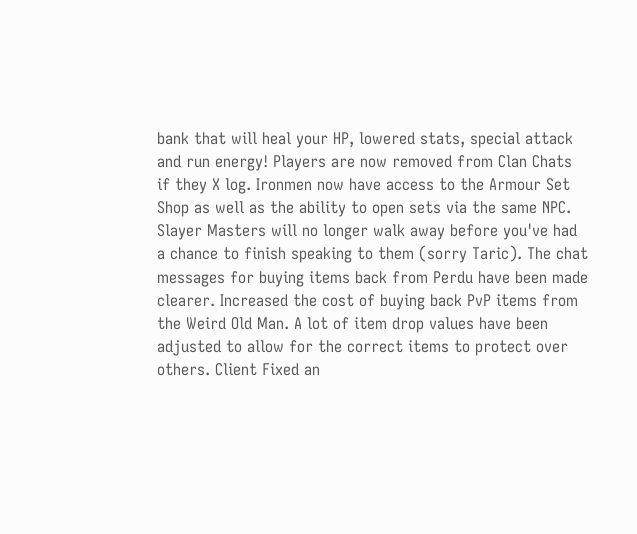bank that will heal your HP, lowered stats, special attack and run energy! Players are now removed from Clan Chats if they X log. Ironmen now have access to the Armour Set Shop as well as the ability to open sets via the same NPC. Slayer Masters will no longer walk away before you've had a chance to finish speaking to them (sorry Taric). The chat messages for buying items back from Perdu have been made clearer. Increased the cost of buying back PvP items from the Weird Old Man. A lot of item drop values have been adjusted to allow for the correct items to protect over others. Client Fixed an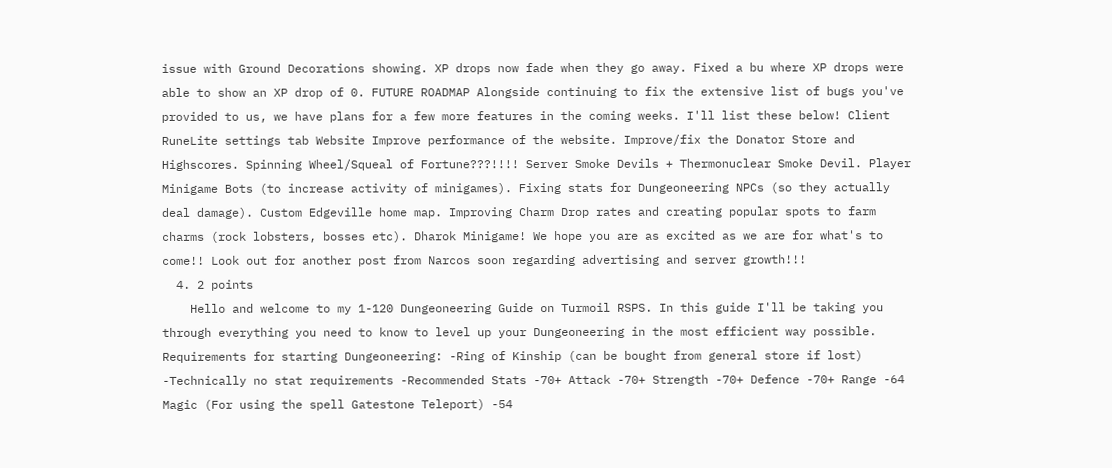issue with Ground Decorations showing. XP drops now fade when they go away. Fixed a bu where XP drops were able to show an XP drop of 0. FUTURE ROADMAP Alongside continuing to fix the extensive list of bugs you've provided to us, we have plans for a few more features in the coming weeks. I'll list these below! Client RuneLite settings tab Website Improve performance of the website. Improve/fix the Donator Store and Highscores. Spinning Wheel/Squeal of Fortune???!!!! Server Smoke Devils + Thermonuclear Smoke Devil. Player Minigame Bots (to increase activity of minigames). Fixing stats for Dungeoneering NPCs (so they actually deal damage). Custom Edgeville home map. Improving Charm Drop rates and creating popular spots to farm charms (rock lobsters, bosses etc). Dharok Minigame! We hope you are as excited as we are for what's to come!! Look out for another post from Narcos soon regarding advertising and server growth!!!
  4. 2 points
    Hello and welcome to my 1-120 Dungeoneering Guide on Turmoil RSPS. In this guide I'll be taking you through everything you need to know to level up your Dungeoneering in the most efficient way possible. Requirements for starting Dungeoneering: -Ring of Kinship (can be bought from general store if lost) -Technically no stat requirements -Recommended Stats -70+ Attack -70+ Strength -70+ Defence -70+ Range -64 Magic (For using the spell Gatestone Teleport) -54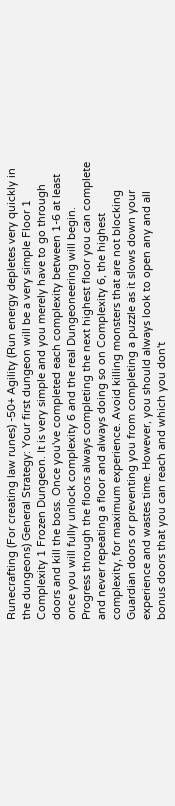Runecrafting (For creating law runes) -50+ Agility (Run energy depletes very quickly in the dungeons) General Strategy: Your first dungeon will be a very simple Floor 1 Complexity 1 Frozen Dungeon. It is very simple and you merely have to go through doors and kill the boss. Once you've completed each complexity between 1-6 at least once you will fully unlock complexity 6 and the real Dungeoneering will begin. Progress through the floors always completing the next highest floor you can complete and never repeating a floor and always doing so on Complexity 6, the highest complexity, for maximum experience. Avoid killing monsters that are not blocking Guardian doors or preventing you from completing a puzzle as it slows down your experience and wastes time. However, you should always look to open any and all bonus doors that you can reach and which you don't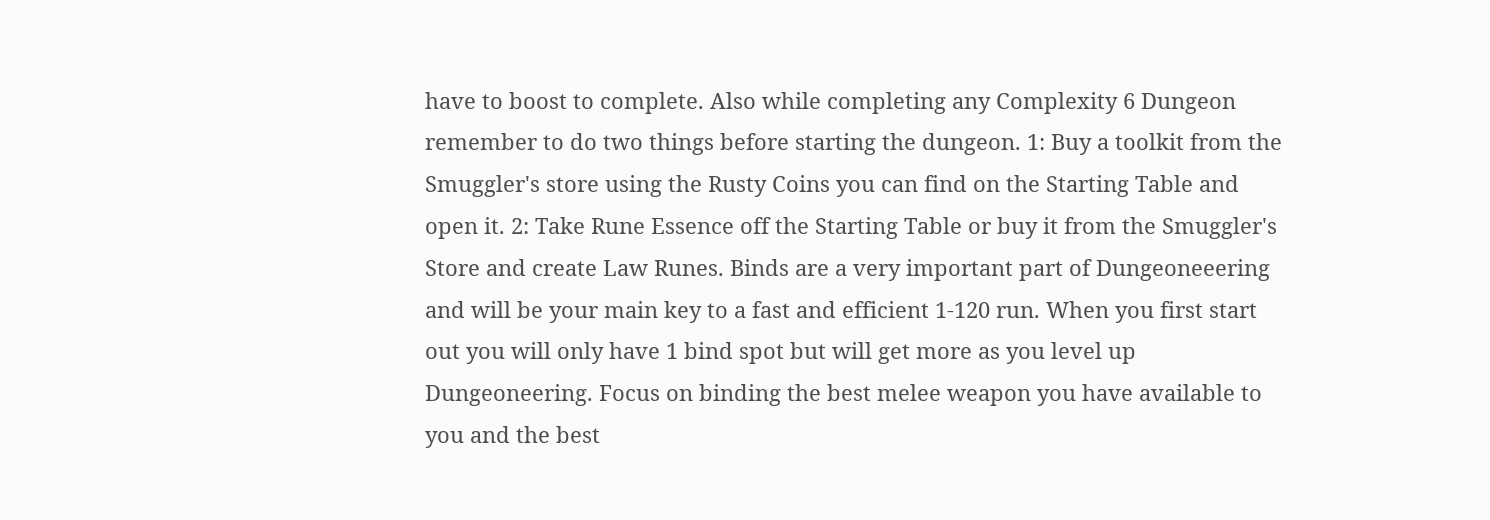have to boost to complete. Also while completing any Complexity 6 Dungeon remember to do two things before starting the dungeon. 1: Buy a toolkit from the Smuggler's store using the Rusty Coins you can find on the Starting Table and open it. 2: Take Rune Essence off the Starting Table or buy it from the Smuggler's Store and create Law Runes. Binds are a very important part of Dungeoneeering and will be your main key to a fast and efficient 1-120 run. When you first start out you will only have 1 bind spot but will get more as you level up Dungeoneering. Focus on binding the best melee weapon you have available to you and the best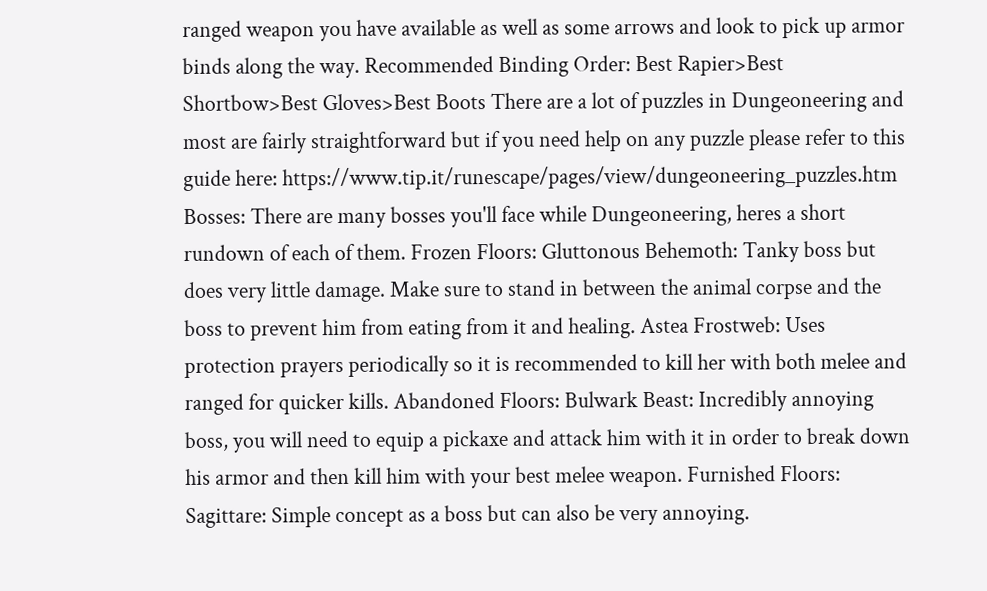ranged weapon you have available as well as some arrows and look to pick up armor binds along the way. Recommended Binding Order: Best Rapier>Best Shortbow>Best Gloves>Best Boots There are a lot of puzzles in Dungeoneering and most are fairly straightforward but if you need help on any puzzle please refer to this guide here: https://www.tip.it/runescape/pages/view/dungeoneering_puzzles.htm Bosses: There are many bosses you'll face while Dungeoneering, heres a short rundown of each of them. Frozen Floors: Gluttonous Behemoth: Tanky boss but does very little damage. Make sure to stand in between the animal corpse and the boss to prevent him from eating from it and healing. Astea Frostweb: Uses protection prayers periodically so it is recommended to kill her with both melee and ranged for quicker kills. Abandoned Floors: Bulwark Beast: Incredibly annoying boss, you will need to equip a pickaxe and attack him with it in order to break down his armor and then kill him with your best melee weapon. Furnished Floors: Sagittare: Simple concept as a boss but can also be very annoying.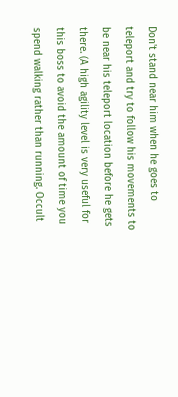Don't stand near him when he goes to teleport and try to follow his movements to be near his teleport location before he gets there. (A high agility level is very useful for this boss to avoid the amount of time you spend walking rather than running. Occult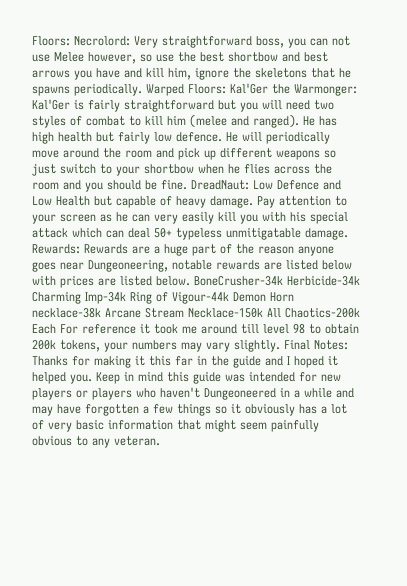Floors: Necrolord: Very straightforward boss, you can not use Melee however, so use the best shortbow and best arrows you have and kill him, ignore the skeletons that he spawns periodically. Warped Floors: Kal'Ger the Warmonger: Kal'Ger is fairly straightforward but you will need two styles of combat to kill him (melee and ranged). He has high health but fairly low defence. He will periodically move around the room and pick up different weapons so just switch to your shortbow when he flies across the room and you should be fine. DreadNaut: Low Defence and Low Health but capable of heavy damage. Pay attention to your screen as he can very easily kill you with his special attack which can deal 50+ typeless unmitigatable damage. Rewards: Rewards are a huge part of the reason anyone goes near Dungeoneering, notable rewards are listed below with prices are listed below. BoneCrusher-34k Herbicide-34k Charming Imp-34k Ring of Vigour-44k Demon Horn necklace-38k Arcane Stream Necklace-150k All Chaotics-200k Each For reference it took me around till level 98 to obtain 200k tokens, your numbers may vary slightly. Final Notes: Thanks for making it this far in the guide and I hoped it helped you. Keep in mind this guide was intended for new players or players who haven't Dungeoneered in a while and may have forgotten a few things so it obviously has a lot of very basic information that might seem painfully obvious to any veteran.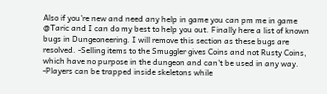Also if you're new and need any help in game you can pm me in game @Taric and I can do my best to help you out. Finally here a list of known bugs in Dungeoneering. I will remove this section as these bugs are resolved. -Selling items to the Smuggler gives Coins and not Rusty Coins, which have no purpose in the dungeon and can't be used in any way. -Players can be trapped inside skeletons while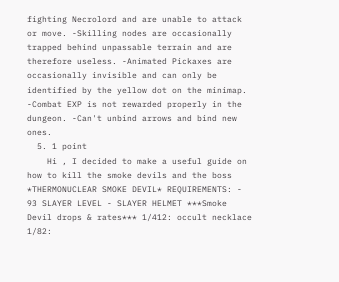fighting Necrolord and are unable to attack or move. -Skilling nodes are occasionally trapped behind unpassable terrain and are therefore useless. -Animated Pickaxes are occasionally invisible and can only be identified by the yellow dot on the minimap. -Combat EXP is not rewarded properly in the dungeon. -Can't unbind arrows and bind new ones.
  5. 1 point
    Hi , I decided to make a useful guide on how to kill the smoke devils and the boss *THERMONUCLEAR SMOKE DEVIL* REQUIREMENTS: - 93 SLAYER LEVEL - SLAYER HELMET ***Smoke Devil drops & rates*** 1/412: occult necklace 1/82: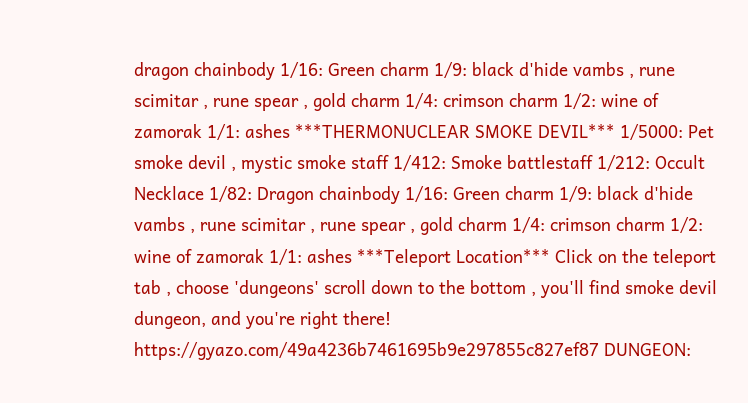dragon chainbody 1/16: Green charm 1/9: black d'hide vambs , rune scimitar , rune spear , gold charm 1/4: crimson charm 1/2: wine of zamorak 1/1: ashes ***THERMONUCLEAR SMOKE DEVIL*** 1/5000: Pet smoke devil , mystic smoke staff 1/412: Smoke battlestaff 1/212: Occult Necklace 1/82: Dragon chainbody 1/16: Green charm 1/9: black d'hide vambs , rune scimitar , rune spear , gold charm 1/4: crimson charm 1/2: wine of zamorak 1/1: ashes ***Teleport Location*** Click on the teleport tab , choose 'dungeons' scroll down to the bottom , you'll find smoke devil dungeon, and you're right there! https://gyazo.com/49a4236b7461695b9e297855c827ef87 DUNGEON: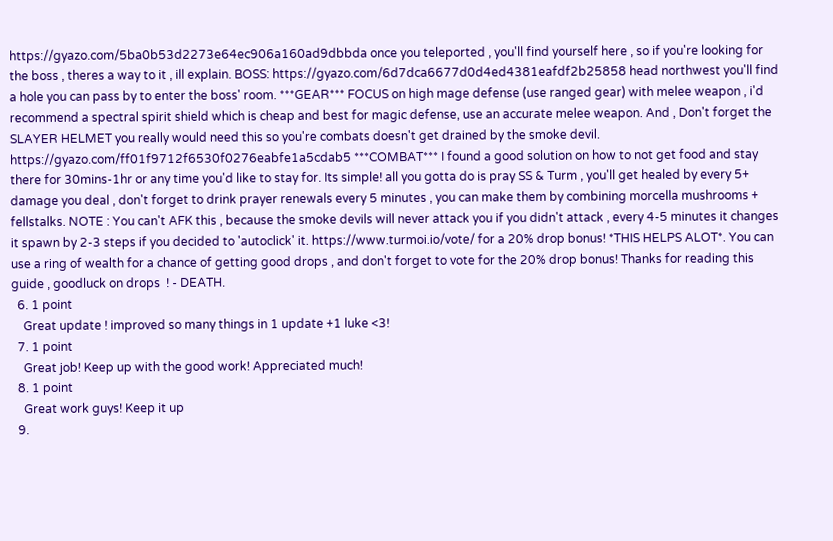https://gyazo.com/5ba0b53d2273e64ec906a160ad9dbbda once you teleported , you'll find yourself here , so if you're looking for the boss , theres a way to it , ill explain. BOSS: https://gyazo.com/6d7dca6677d0d4ed4381eafdf2b25858 head northwest you'll find a hole you can pass by to enter the boss' room. ***GEAR*** FOCUS on high mage defense (use ranged gear) with melee weapon , i'd recommend a spectral spirit shield which is cheap and best for magic defense, use an accurate melee weapon. And , Don't forget the SLAYER HELMET you really would need this so you're combats doesn't get drained by the smoke devil. https://gyazo.com/ff01f9712f6530f0276eabfe1a5cdab5 ***COMBAT*** I found a good solution on how to not get food and stay there for 30mins-1hr or any time you'd like to stay for. Its simple! all you gotta do is pray SS & Turm , you'll get healed by every 5+ damage you deal , don't forget to drink prayer renewals every 5 minutes , you can make them by combining morcella mushrooms + fellstalks. NOTE : You can't AFK this , because the smoke devils will never attack you if you didn't attack , every 4-5 minutes it changes it spawn by 2-3 steps if you decided to 'autoclick' it. https://www.turmoi.io/vote/ for a 20% drop bonus! *THIS HELPS ALOT*. You can use a ring of wealth for a chance of getting good drops , and don't forget to vote for the 20% drop bonus! Thanks for reading this guide , goodluck on drops  ! - DEATH.
  6. 1 point
    Great update ! improved so many things in 1 update +1 luke <3!
  7. 1 point
    Great job! Keep up with the good work! Appreciated much!
  8. 1 point
    Great work guys! Keep it up
  9.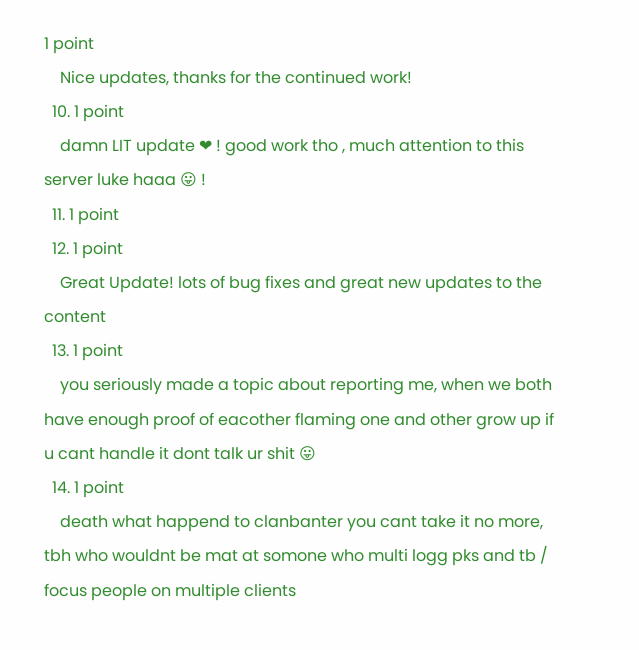1 point
    Nice updates, thanks for the continued work!
  10. 1 point
    damn LIT update ❤ ! good work tho , much attention to this server luke haaa 😛 !
  11. 1 point
  12. 1 point
    Great Update! lots of bug fixes and great new updates to the content
  13. 1 point
    you seriously made a topic about reporting me, when we both have enough proof of eacother flaming one and other grow up if u cant handle it dont talk ur shit 😛
  14. 1 point
    death what happend to clanbanter you cant take it no more, tbh who wouldnt be mat at somone who multi logg pks and tb / focus people on multiple clients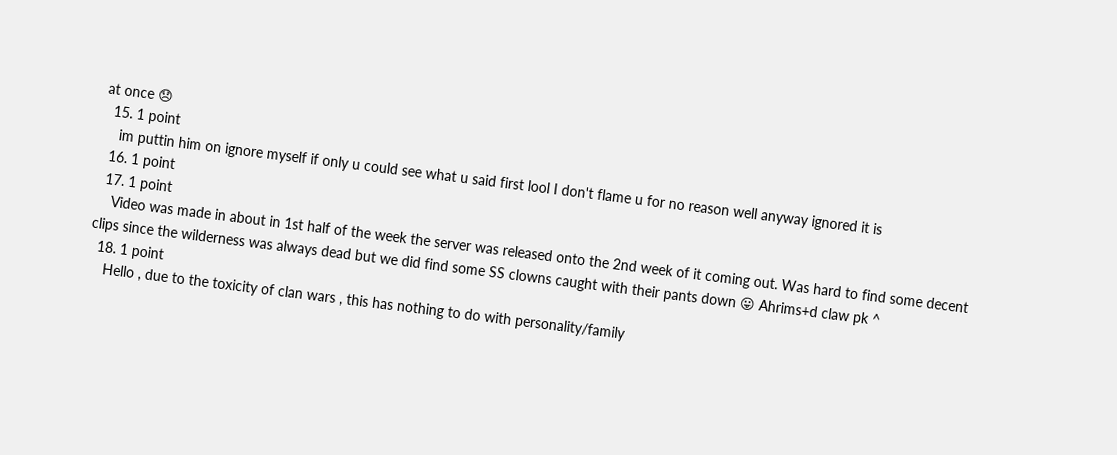at once 😞
  15. 1 point
    im puttin him on ignore myself if only u could see what u said first lool I don't flame u for no reason well anyway ignored it is
  16. 1 point
  17. 1 point
    Video was made in about in 1st half of the week the server was released onto the 2nd week of it coming out. Was hard to find some decent clips since the wilderness was always dead but we did find some SS clowns caught with their pants down 😛 Ahrims+d claw pk ^
  18. 1 point
    Hello , due to the toxicity of clan wars , this has nothing to do with personality/family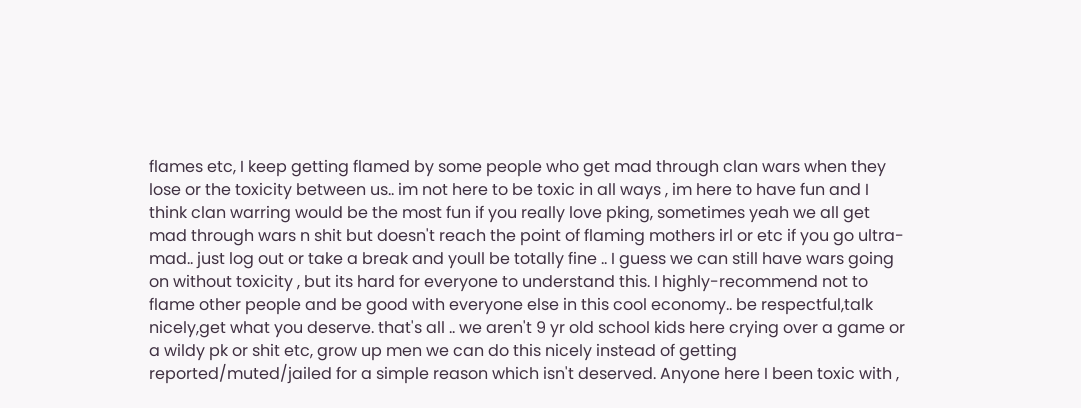flames etc, I keep getting flamed by some people who get mad through clan wars when they lose or the toxicity between us.. im not here to be toxic in all ways , im here to have fun and I think clan warring would be the most fun if you really love pking, sometimes yeah we all get mad through wars n shit but doesn't reach the point of flaming mothers irl or etc if you go ultra-mad.. just log out or take a break and youll be totally fine .. I guess we can still have wars going on without toxicity , but its hard for everyone to understand this. I highly-recommend not to flame other people and be good with everyone else in this cool economy.. be respectful,talk nicely,get what you deserve. that's all .. we aren't 9 yr old school kids here crying over a game or a wildy pk or shit etc, grow up men we can do this nicely instead of getting reported/muted/jailed for a simple reason which isn't deserved. Anyone here I been toxic with ,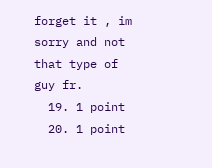forget it , im sorry and not that type of guy fr.
  19. 1 point
  20. 1 point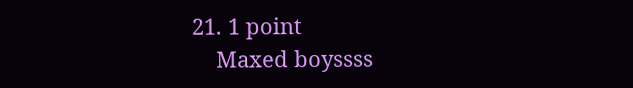21. 1 point
    Maxed boyssss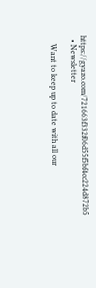https://gyazo.com/721663f332f06d55f5bf4cc224d872b5
  • Newsletter

    Want to keep up to date with all our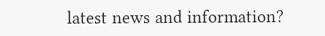latest news and information?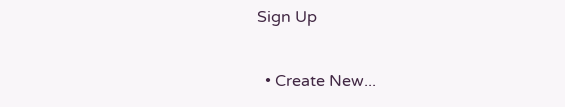Sign Up

  • Create New...